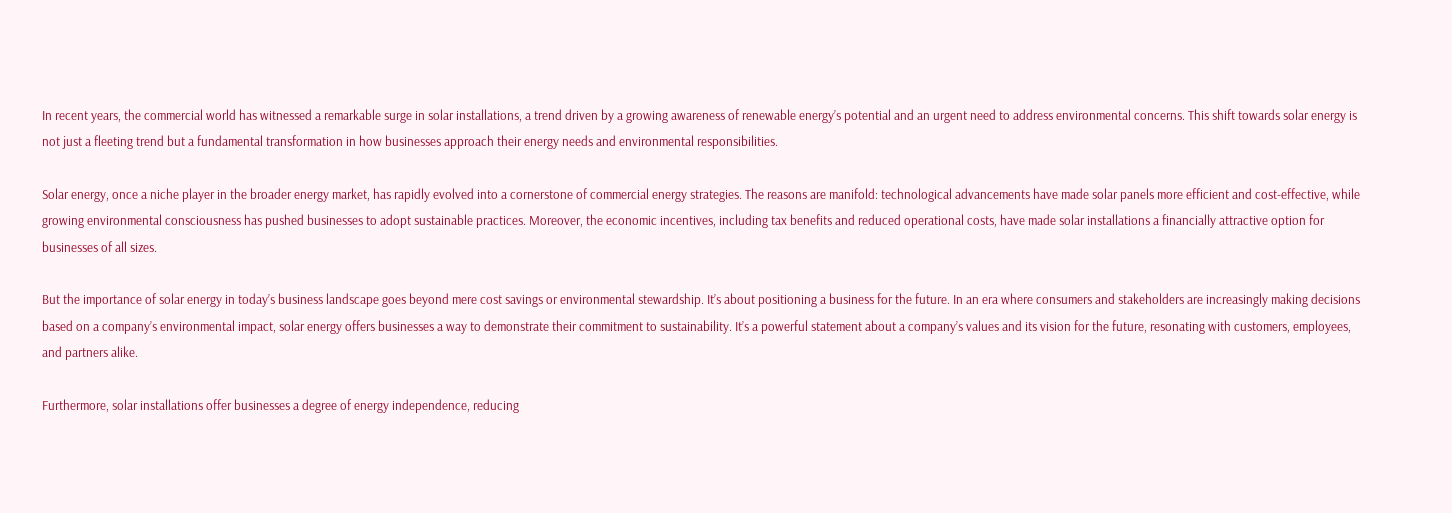In recent years, the commercial world has witnessed a remarkable surge in solar installations, a trend driven by a growing awareness of renewable energy’s potential and an urgent need to address environmental concerns. This shift towards solar energy is not just a fleeting trend but a fundamental transformation in how businesses approach their energy needs and environmental responsibilities.

Solar energy, once a niche player in the broader energy market, has rapidly evolved into a cornerstone of commercial energy strategies. The reasons are manifold: technological advancements have made solar panels more efficient and cost-effective, while growing environmental consciousness has pushed businesses to adopt sustainable practices. Moreover, the economic incentives, including tax benefits and reduced operational costs, have made solar installations a financially attractive option for businesses of all sizes.

But the importance of solar energy in today’s business landscape goes beyond mere cost savings or environmental stewardship. It’s about positioning a business for the future. In an era where consumers and stakeholders are increasingly making decisions based on a company’s environmental impact, solar energy offers businesses a way to demonstrate their commitment to sustainability. It’s a powerful statement about a company’s values and its vision for the future, resonating with customers, employees, and partners alike.

Furthermore, solar installations offer businesses a degree of energy independence, reducing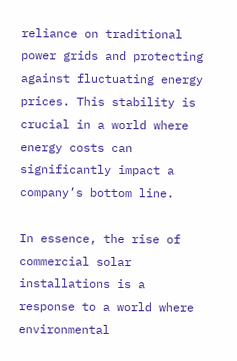reliance on traditional power grids and protecting against fluctuating energy prices. This stability is crucial in a world where energy costs can significantly impact a company’s bottom line.

In essence, the rise of commercial solar installations is a response to a world where environmental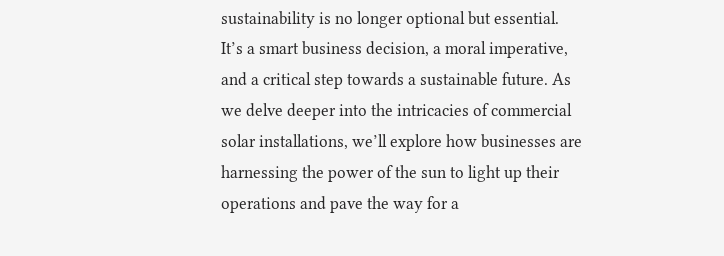sustainability is no longer optional but essential. It’s a smart business decision, a moral imperative, and a critical step towards a sustainable future. As we delve deeper into the intricacies of commercial solar installations, we’ll explore how businesses are harnessing the power of the sun to light up their operations and pave the way for a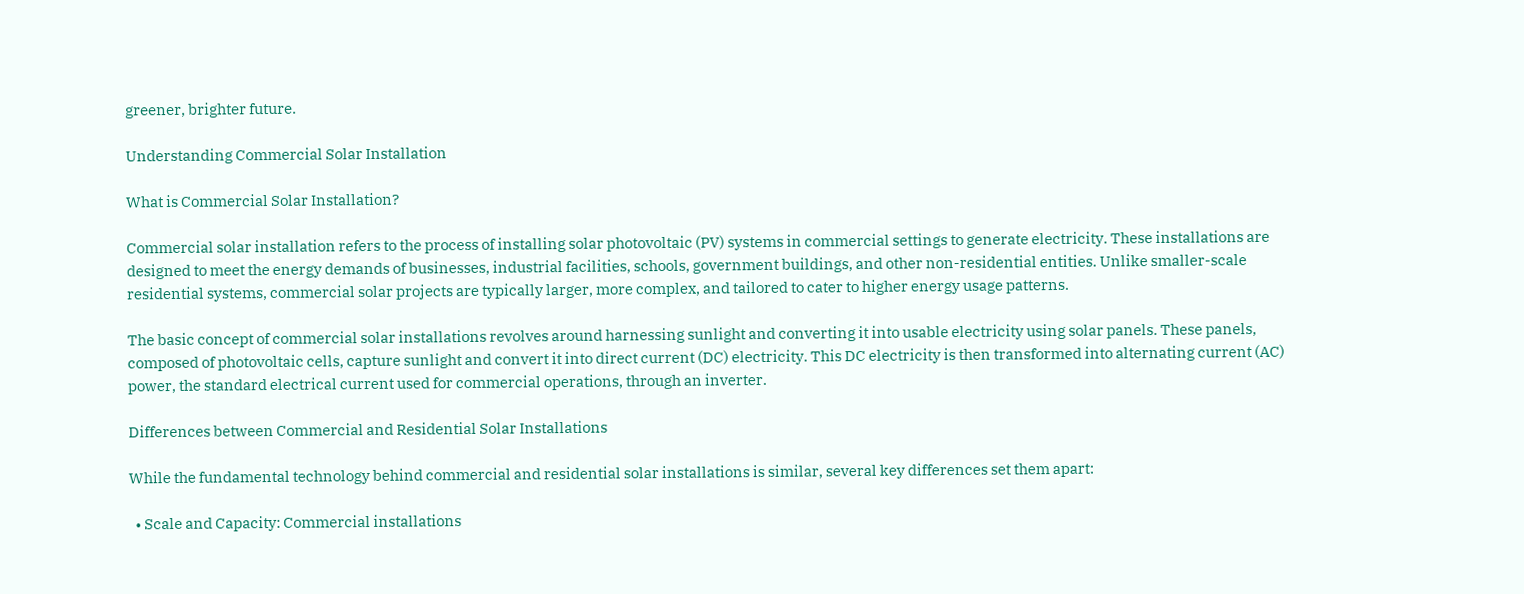greener, brighter future.

Understanding Commercial Solar Installation

What is Commercial Solar Installation?

Commercial solar installation refers to the process of installing solar photovoltaic (PV) systems in commercial settings to generate electricity. These installations are designed to meet the energy demands of businesses, industrial facilities, schools, government buildings, and other non-residential entities. Unlike smaller-scale residential systems, commercial solar projects are typically larger, more complex, and tailored to cater to higher energy usage patterns.

The basic concept of commercial solar installations revolves around harnessing sunlight and converting it into usable electricity using solar panels. These panels, composed of photovoltaic cells, capture sunlight and convert it into direct current (DC) electricity. This DC electricity is then transformed into alternating current (AC) power, the standard electrical current used for commercial operations, through an inverter.

Differences between Commercial and Residential Solar Installations

While the fundamental technology behind commercial and residential solar installations is similar, several key differences set them apart:

  • Scale and Capacity: Commercial installations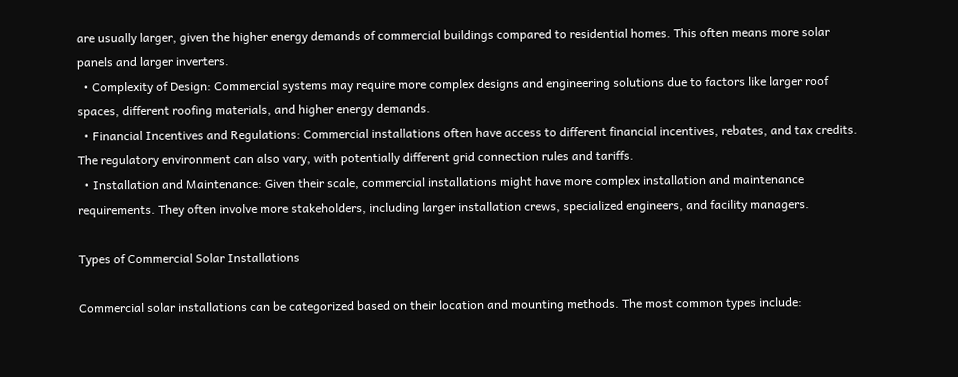are usually larger, given the higher energy demands of commercial buildings compared to residential homes. This often means more solar panels and larger inverters.
  • Complexity of Design: Commercial systems may require more complex designs and engineering solutions due to factors like larger roof spaces, different roofing materials, and higher energy demands.
  • Financial Incentives and Regulations: Commercial installations often have access to different financial incentives, rebates, and tax credits. The regulatory environment can also vary, with potentially different grid connection rules and tariffs.
  • Installation and Maintenance: Given their scale, commercial installations might have more complex installation and maintenance requirements. They often involve more stakeholders, including larger installation crews, specialized engineers, and facility managers.

Types of Commercial Solar Installations

Commercial solar installations can be categorized based on their location and mounting methods. The most common types include: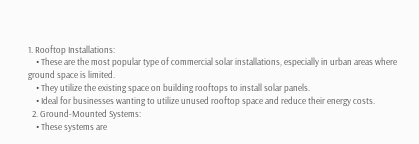1. Rooftop Installations:
    • These are the most popular type of commercial solar installations, especially in urban areas where ground space is limited.
    • They utilize the existing space on building rooftops to install solar panels.
    • Ideal for businesses wanting to utilize unused rooftop space and reduce their energy costs.
  2. Ground-Mounted Systems:
    • These systems are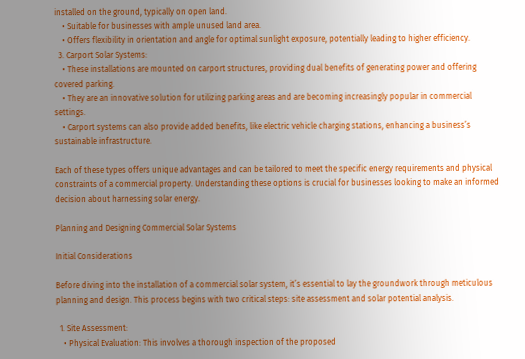installed on the ground, typically on open land.
    • Suitable for businesses with ample unused land area.
    • Offers flexibility in orientation and angle for optimal sunlight exposure, potentially leading to higher efficiency.
  3. Carport Solar Systems:
    • These installations are mounted on carport structures, providing dual benefits of generating power and offering covered parking.
    • They are an innovative solution for utilizing parking areas and are becoming increasingly popular in commercial settings.
    • Carport systems can also provide added benefits, like electric vehicle charging stations, enhancing a business’s sustainable infrastructure.

Each of these types offers unique advantages and can be tailored to meet the specific energy requirements and physical constraints of a commercial property. Understanding these options is crucial for businesses looking to make an informed decision about harnessing solar energy.

Planning and Designing Commercial Solar Systems

Initial Considerations

Before diving into the installation of a commercial solar system, it’s essential to lay the groundwork through meticulous planning and design. This process begins with two critical steps: site assessment and solar potential analysis.

  1. Site Assessment:
    • Physical Evaluation: This involves a thorough inspection of the proposed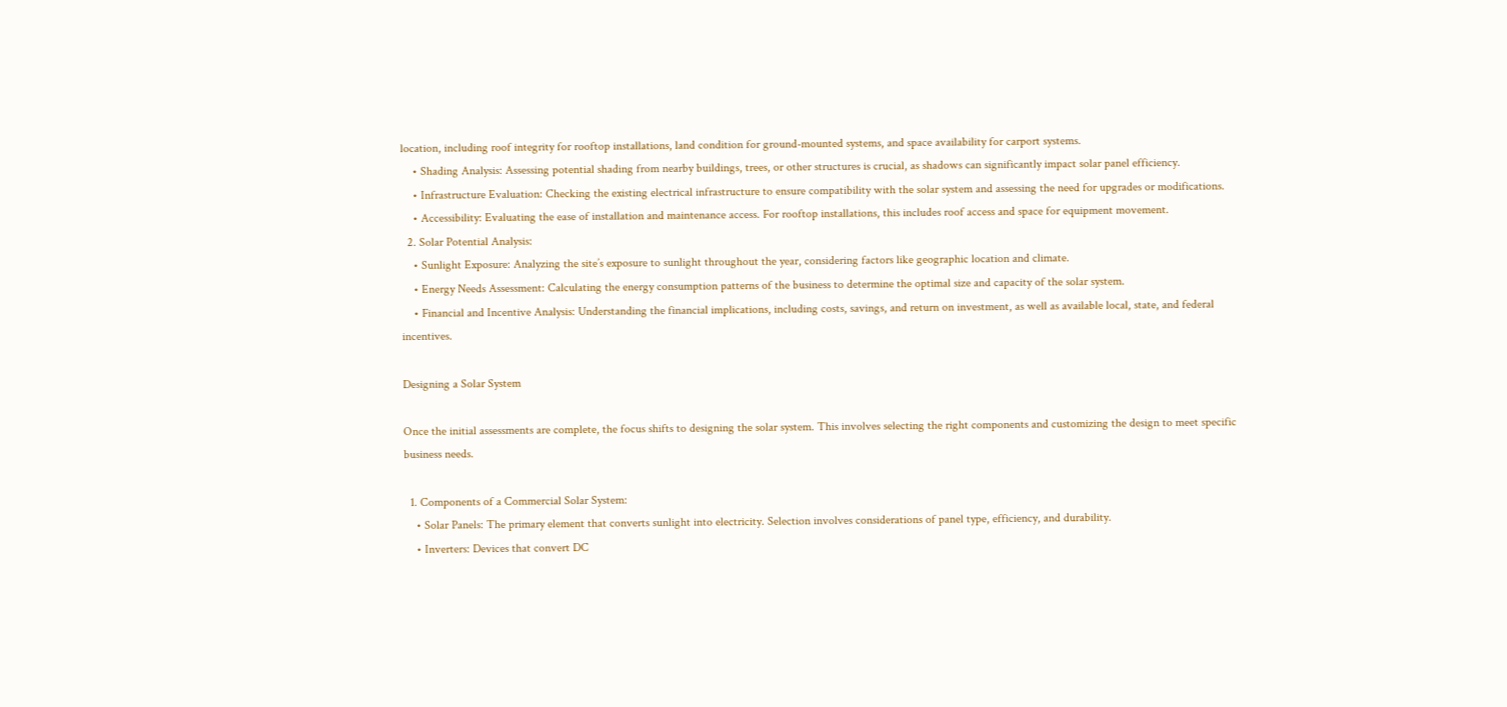location, including roof integrity for rooftop installations, land condition for ground-mounted systems, and space availability for carport systems.
    • Shading Analysis: Assessing potential shading from nearby buildings, trees, or other structures is crucial, as shadows can significantly impact solar panel efficiency.
    • Infrastructure Evaluation: Checking the existing electrical infrastructure to ensure compatibility with the solar system and assessing the need for upgrades or modifications.
    • Accessibility: Evaluating the ease of installation and maintenance access. For rooftop installations, this includes roof access and space for equipment movement.
  2. Solar Potential Analysis:
    • Sunlight Exposure: Analyzing the site’s exposure to sunlight throughout the year, considering factors like geographic location and climate.
    • Energy Needs Assessment: Calculating the energy consumption patterns of the business to determine the optimal size and capacity of the solar system.
    • Financial and Incentive Analysis: Understanding the financial implications, including costs, savings, and return on investment, as well as available local, state, and federal incentives.

Designing a Solar System

Once the initial assessments are complete, the focus shifts to designing the solar system. This involves selecting the right components and customizing the design to meet specific business needs.

  1. Components of a Commercial Solar System:
    • Solar Panels: The primary element that converts sunlight into electricity. Selection involves considerations of panel type, efficiency, and durability.
    • Inverters: Devices that convert DC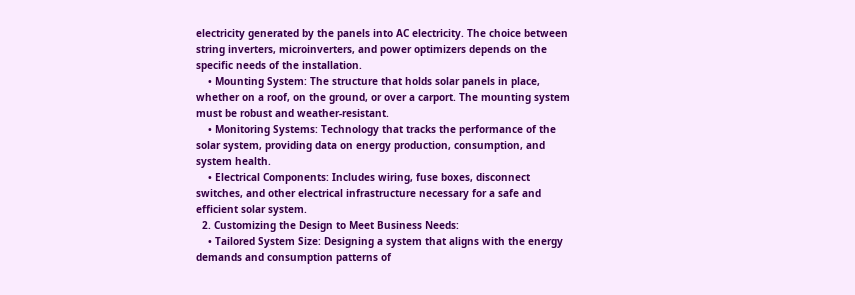electricity generated by the panels into AC electricity. The choice between string inverters, microinverters, and power optimizers depends on the specific needs of the installation.
    • Mounting System: The structure that holds solar panels in place, whether on a roof, on the ground, or over a carport. The mounting system must be robust and weather-resistant.
    • Monitoring Systems: Technology that tracks the performance of the solar system, providing data on energy production, consumption, and system health.
    • Electrical Components: Includes wiring, fuse boxes, disconnect switches, and other electrical infrastructure necessary for a safe and efficient solar system.
  2. Customizing the Design to Meet Business Needs:
    • Tailored System Size: Designing a system that aligns with the energy demands and consumption patterns of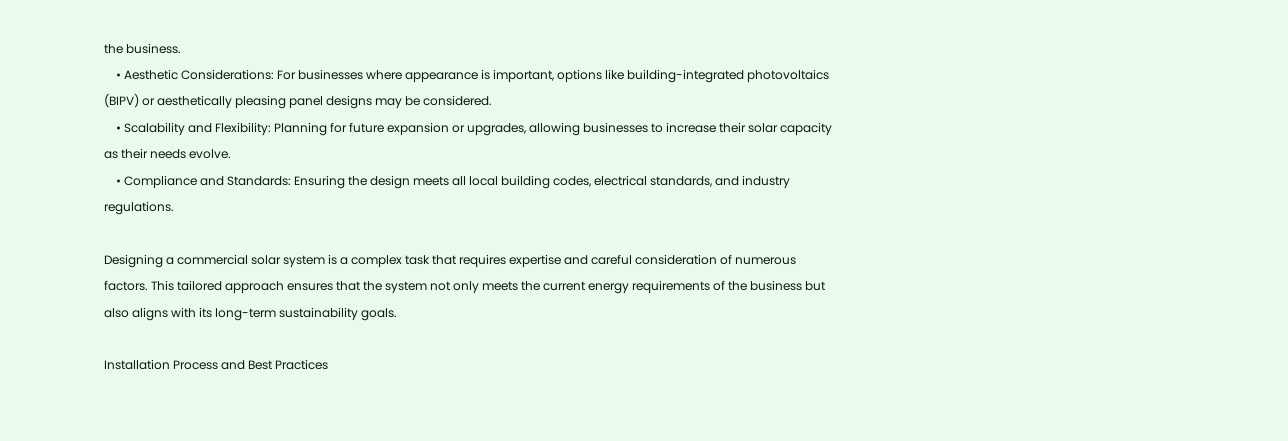the business.
    • Aesthetic Considerations: For businesses where appearance is important, options like building-integrated photovoltaics (BIPV) or aesthetically pleasing panel designs may be considered.
    • Scalability and Flexibility: Planning for future expansion or upgrades, allowing businesses to increase their solar capacity as their needs evolve.
    • Compliance and Standards: Ensuring the design meets all local building codes, electrical standards, and industry regulations.

Designing a commercial solar system is a complex task that requires expertise and careful consideration of numerous factors. This tailored approach ensures that the system not only meets the current energy requirements of the business but also aligns with its long-term sustainability goals.

Installation Process and Best Practices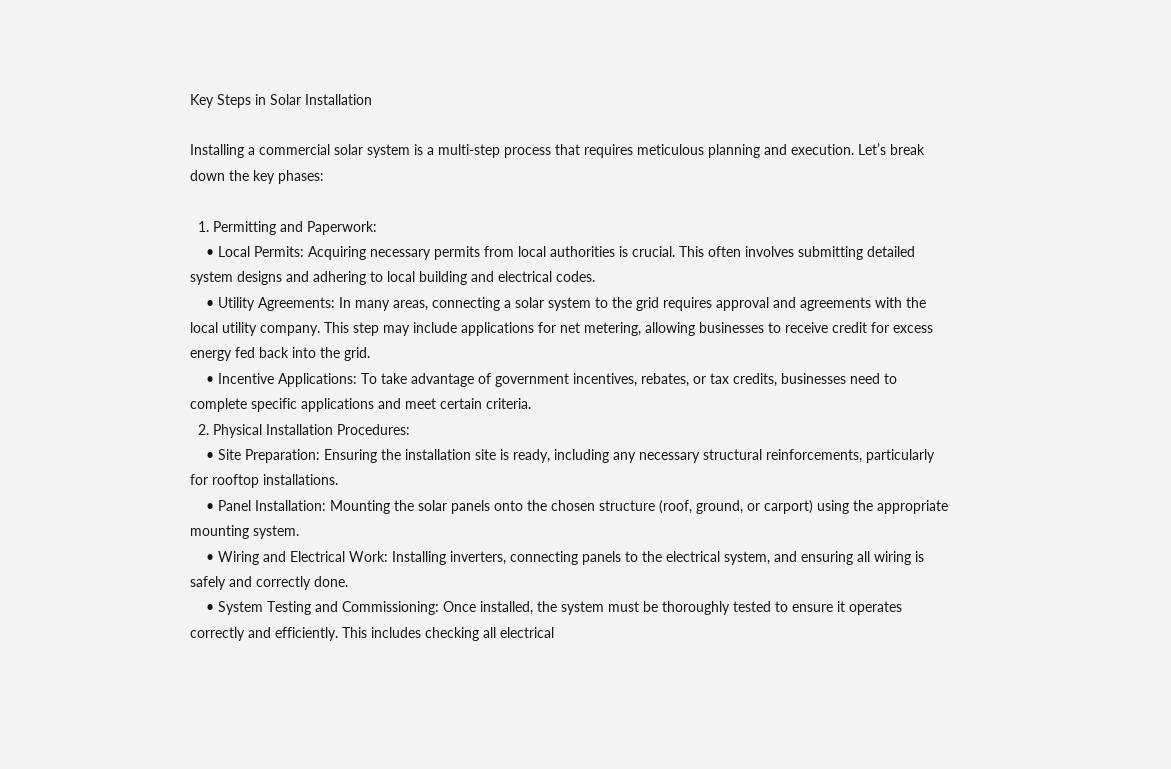Key Steps in Solar Installation

Installing a commercial solar system is a multi-step process that requires meticulous planning and execution. Let’s break down the key phases:

  1. Permitting and Paperwork:
    • Local Permits: Acquiring necessary permits from local authorities is crucial. This often involves submitting detailed system designs and adhering to local building and electrical codes.
    • Utility Agreements: In many areas, connecting a solar system to the grid requires approval and agreements with the local utility company. This step may include applications for net metering, allowing businesses to receive credit for excess energy fed back into the grid.
    • Incentive Applications: To take advantage of government incentives, rebates, or tax credits, businesses need to complete specific applications and meet certain criteria.
  2. Physical Installation Procedures:
    • Site Preparation: Ensuring the installation site is ready, including any necessary structural reinforcements, particularly for rooftop installations.
    • Panel Installation: Mounting the solar panels onto the chosen structure (roof, ground, or carport) using the appropriate mounting system.
    • Wiring and Electrical Work: Installing inverters, connecting panels to the electrical system, and ensuring all wiring is safely and correctly done.
    • System Testing and Commissioning: Once installed, the system must be thoroughly tested to ensure it operates correctly and efficiently. This includes checking all electrical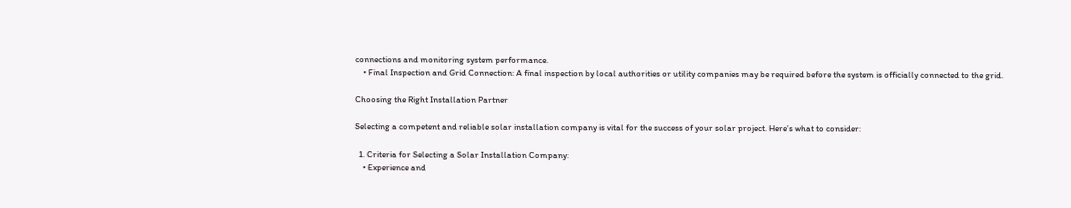connections and monitoring system performance.
    • Final Inspection and Grid Connection: A final inspection by local authorities or utility companies may be required before the system is officially connected to the grid.

Choosing the Right Installation Partner

Selecting a competent and reliable solar installation company is vital for the success of your solar project. Here’s what to consider:

  1. Criteria for Selecting a Solar Installation Company:
    • Experience and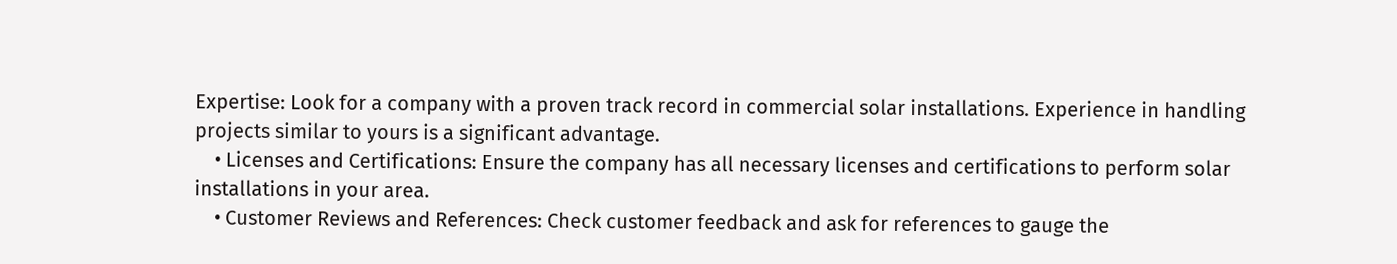Expertise: Look for a company with a proven track record in commercial solar installations. Experience in handling projects similar to yours is a significant advantage.
    • Licenses and Certifications: Ensure the company has all necessary licenses and certifications to perform solar installations in your area.
    • Customer Reviews and References: Check customer feedback and ask for references to gauge the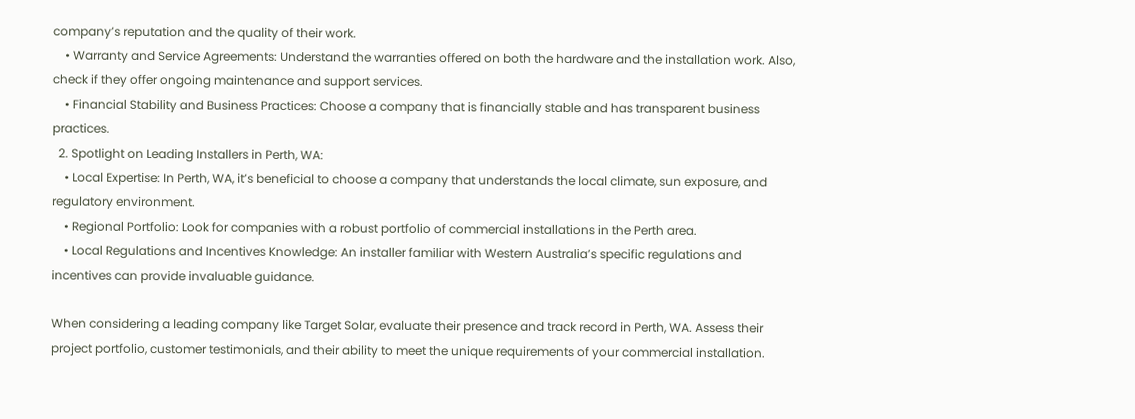company’s reputation and the quality of their work.
    • Warranty and Service Agreements: Understand the warranties offered on both the hardware and the installation work. Also, check if they offer ongoing maintenance and support services.
    • Financial Stability and Business Practices: Choose a company that is financially stable and has transparent business practices.
  2. Spotlight on Leading Installers in Perth, WA:
    • Local Expertise: In Perth, WA, it’s beneficial to choose a company that understands the local climate, sun exposure, and regulatory environment.
    • Regional Portfolio: Look for companies with a robust portfolio of commercial installations in the Perth area.
    • Local Regulations and Incentives Knowledge: An installer familiar with Western Australia’s specific regulations and incentives can provide invaluable guidance.

When considering a leading company like Target Solar, evaluate their presence and track record in Perth, WA. Assess their project portfolio, customer testimonials, and their ability to meet the unique requirements of your commercial installation.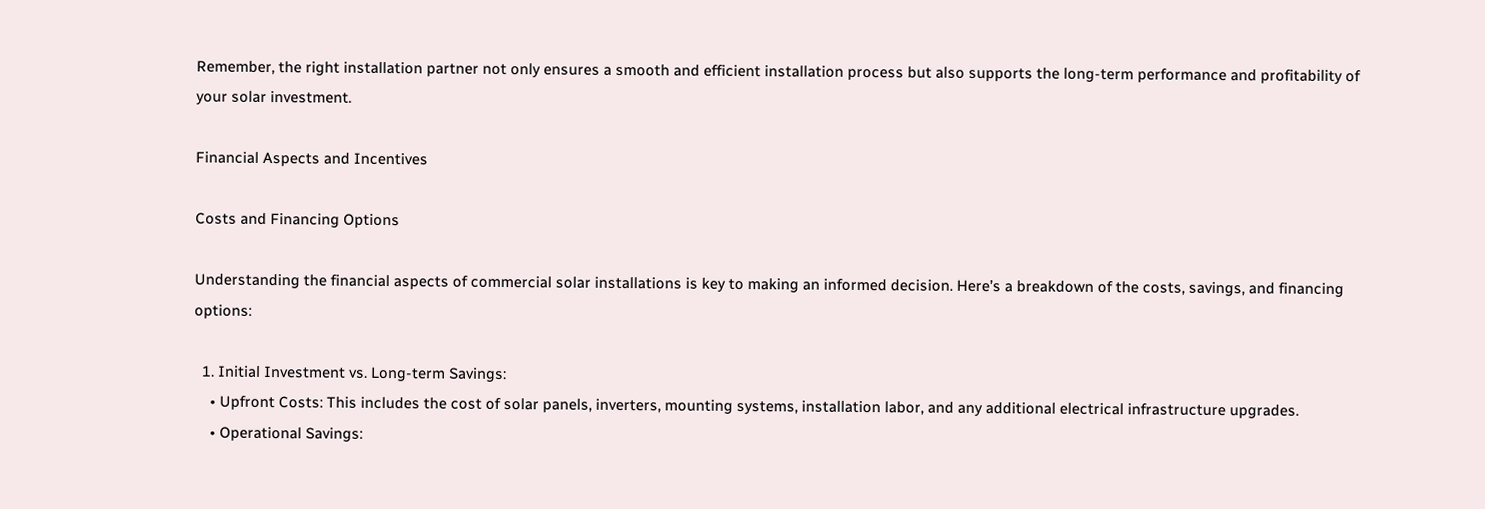Remember, the right installation partner not only ensures a smooth and efficient installation process but also supports the long-term performance and profitability of your solar investment.

Financial Aspects and Incentives

Costs and Financing Options

Understanding the financial aspects of commercial solar installations is key to making an informed decision. Here’s a breakdown of the costs, savings, and financing options:

  1. Initial Investment vs. Long-term Savings:
    • Upfront Costs: This includes the cost of solar panels, inverters, mounting systems, installation labor, and any additional electrical infrastructure upgrades.
    • Operational Savings: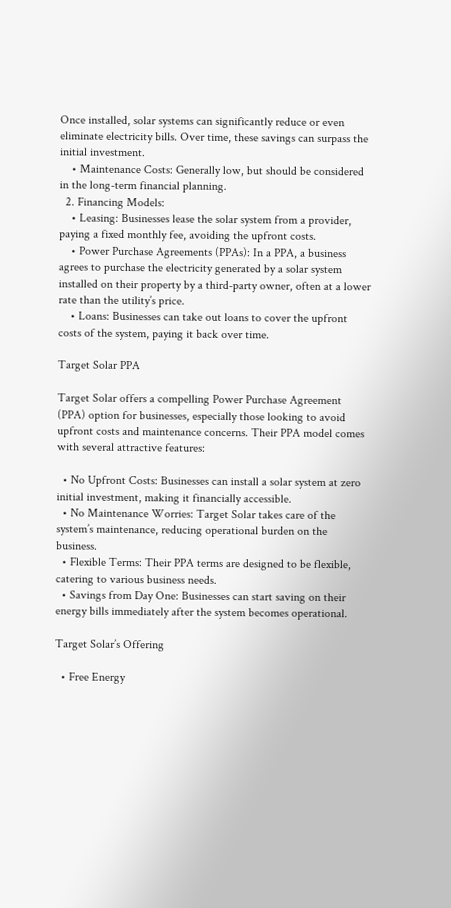Once installed, solar systems can significantly reduce or even eliminate electricity bills. Over time, these savings can surpass the initial investment.
    • Maintenance Costs: Generally low, but should be considered in the long-term financial planning.
  2. Financing Models:
    • Leasing: Businesses lease the solar system from a provider, paying a fixed monthly fee, avoiding the upfront costs.
    • Power Purchase Agreements (PPAs): In a PPA, a business agrees to purchase the electricity generated by a solar system installed on their property by a third-party owner, often at a lower rate than the utility’s price.
    • Loans: Businesses can take out loans to cover the upfront costs of the system, paying it back over time.

Target Solar PPA

Target Solar offers a compelling Power Purchase Agreement (PPA) option for businesses, especially those looking to avoid upfront costs and maintenance concerns. Their PPA model comes with several attractive features:

  • No Upfront Costs: Businesses can install a solar system at zero initial investment, making it financially accessible.
  • No Maintenance Worries: Target Solar takes care of the system’s maintenance, reducing operational burden on the business.
  • Flexible Terms: Their PPA terms are designed to be flexible, catering to various business needs.
  • Savings from Day One: Businesses can start saving on their energy bills immediately after the system becomes operational.

Target Solar’s Offering

  • Free Energy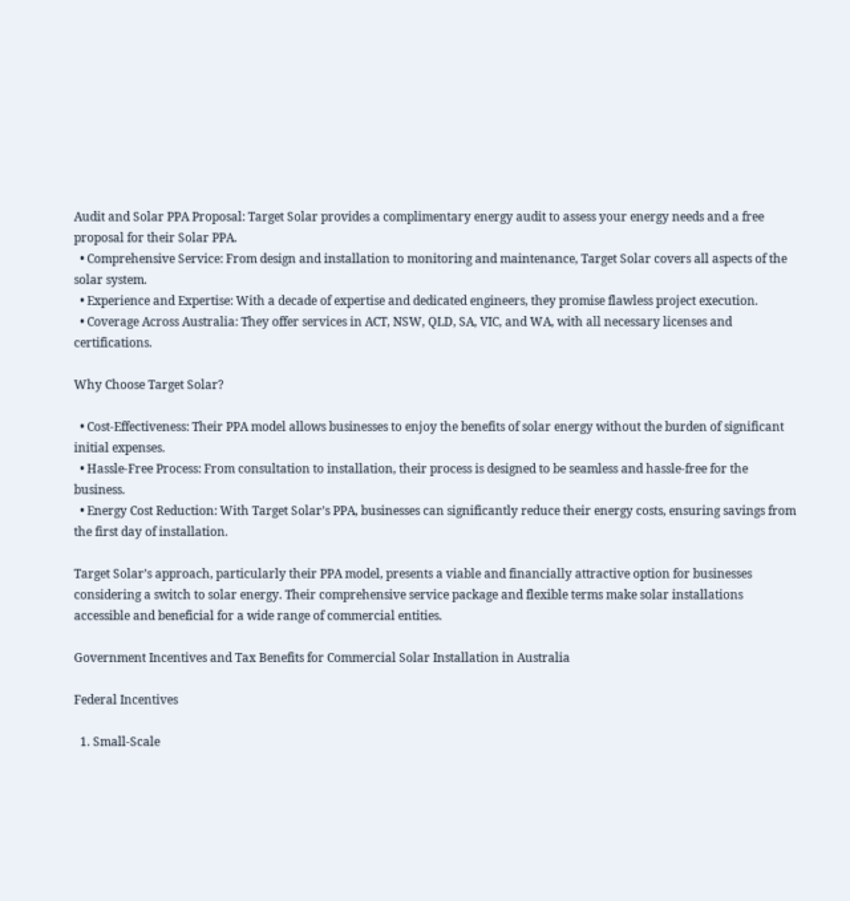Audit and Solar PPA Proposal: Target Solar provides a complimentary energy audit to assess your energy needs and a free proposal for their Solar PPA.
  • Comprehensive Service: From design and installation to monitoring and maintenance, Target Solar covers all aspects of the solar system.
  • Experience and Expertise: With a decade of expertise and dedicated engineers, they promise flawless project execution.
  • Coverage Across Australia: They offer services in ACT, NSW, QLD, SA, VIC, and WA, with all necessary licenses and certifications.

Why Choose Target Solar?

  • Cost-Effectiveness: Their PPA model allows businesses to enjoy the benefits of solar energy without the burden of significant initial expenses.
  • Hassle-Free Process: From consultation to installation, their process is designed to be seamless and hassle-free for the business.
  • Energy Cost Reduction: With Target Solar’s PPA, businesses can significantly reduce their energy costs, ensuring savings from the first day of installation.

Target Solar’s approach, particularly their PPA model, presents a viable and financially attractive option for businesses considering a switch to solar energy. Their comprehensive service package and flexible terms make solar installations accessible and beneficial for a wide range of commercial entities.

Government Incentives and Tax Benefits for Commercial Solar Installation in Australia

Federal Incentives

  1. Small-Scale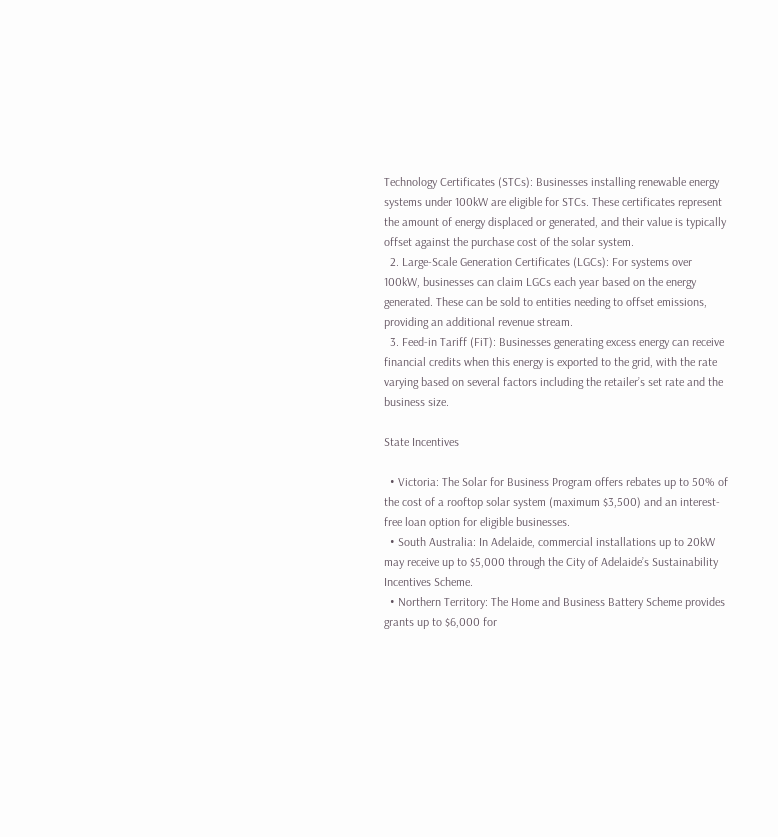Technology Certificates (STCs): Businesses installing renewable energy systems under 100kW are eligible for STCs. These certificates represent the amount of energy displaced or generated, and their value is typically offset against the purchase cost of the solar system.
  2. Large-Scale Generation Certificates (LGCs): For systems over 100kW, businesses can claim LGCs each year based on the energy generated. These can be sold to entities needing to offset emissions, providing an additional revenue stream.
  3. Feed-in Tariff (FiT): Businesses generating excess energy can receive financial credits when this energy is exported to the grid, with the rate varying based on several factors including the retailer’s set rate and the business size.

State Incentives

  • Victoria: The Solar for Business Program offers rebates up to 50% of the cost of a rooftop solar system (maximum $3,500) and an interest-free loan option for eligible businesses.
  • South Australia: In Adelaide, commercial installations up to 20kW may receive up to $5,000 through the City of Adelaide’s Sustainability Incentives Scheme.
  • Northern Territory: The Home and Business Battery Scheme provides grants up to $6,000 for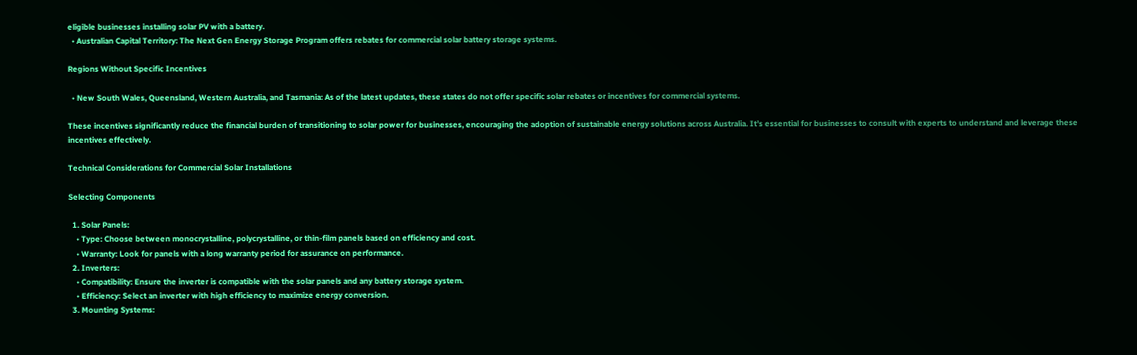eligible businesses installing solar PV with a battery.
  • Australian Capital Territory: The Next Gen Energy Storage Program offers rebates for commercial solar battery storage systems.

Regions Without Specific Incentives

  • New South Wales, Queensland, Western Australia, and Tasmania: As of the latest updates, these states do not offer specific solar rebates or incentives for commercial systems.

These incentives significantly reduce the financial burden of transitioning to solar power for businesses, encouraging the adoption of sustainable energy solutions across Australia. It’s essential for businesses to consult with experts to understand and leverage these incentives effectively.

Technical Considerations for Commercial Solar Installations

Selecting Components

  1. Solar Panels:
    • Type: Choose between monocrystalline, polycrystalline, or thin-film panels based on efficiency and cost.
    • Warranty: Look for panels with a long warranty period for assurance on performance.
  2. Inverters:
    • Compatibility: Ensure the inverter is compatible with the solar panels and any battery storage system.
    • Efficiency: Select an inverter with high efficiency to maximize energy conversion.
  3. Mounting Systems: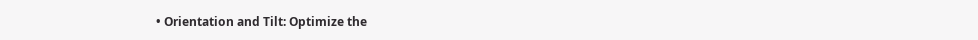• Orientation and Tilt: Optimize the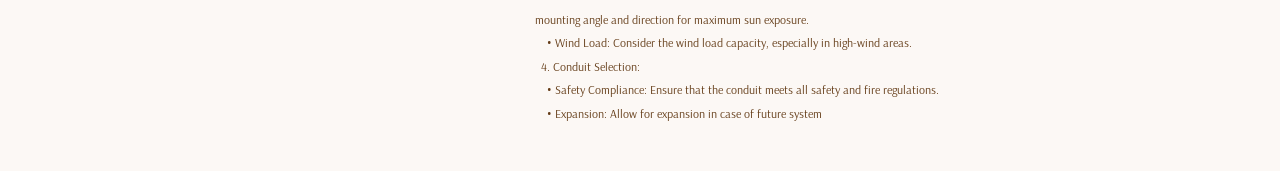mounting angle and direction for maximum sun exposure.
    • Wind Load: Consider the wind load capacity, especially in high-wind areas.
  4. Conduit Selection:
    • Safety Compliance: Ensure that the conduit meets all safety and fire regulations.
    • Expansion: Allow for expansion in case of future system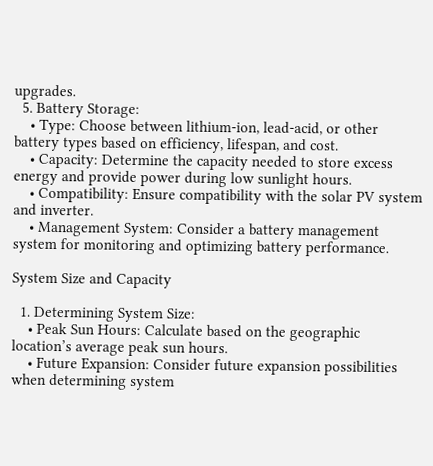upgrades.
  5. Battery Storage:
    • Type: Choose between lithium-ion, lead-acid, or other battery types based on efficiency, lifespan, and cost.
    • Capacity: Determine the capacity needed to store excess energy and provide power during low sunlight hours.
    • Compatibility: Ensure compatibility with the solar PV system and inverter.
    • Management System: Consider a battery management system for monitoring and optimizing battery performance.

System Size and Capacity

  1. Determining System Size:
    • Peak Sun Hours: Calculate based on the geographic location’s average peak sun hours.
    • Future Expansion: Consider future expansion possibilities when determining system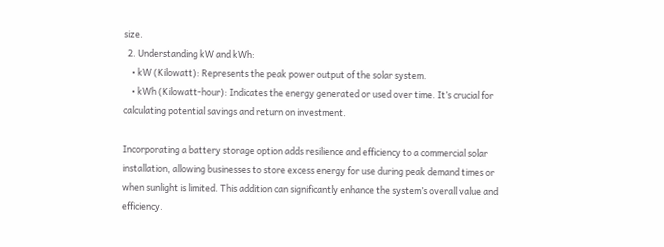size.
  2. Understanding kW and kWh:
    • kW (Kilowatt): Represents the peak power output of the solar system.
    • kWh (Kilowatt-hour): Indicates the energy generated or used over time. It’s crucial for calculating potential savings and return on investment.

Incorporating a battery storage option adds resilience and efficiency to a commercial solar installation, allowing businesses to store excess energy for use during peak demand times or when sunlight is limited. This addition can significantly enhance the system’s overall value and efficiency.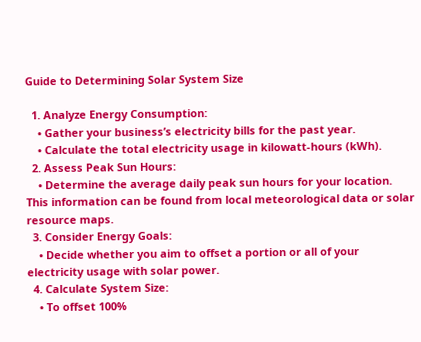Guide to Determining Solar System Size

  1. Analyze Energy Consumption:
    • Gather your business’s electricity bills for the past year.
    • Calculate the total electricity usage in kilowatt-hours (kWh).
  2. Assess Peak Sun Hours:
    • Determine the average daily peak sun hours for your location. This information can be found from local meteorological data or solar resource maps.
  3. Consider Energy Goals:
    • Decide whether you aim to offset a portion or all of your electricity usage with solar power.
  4. Calculate System Size:
    • To offset 100%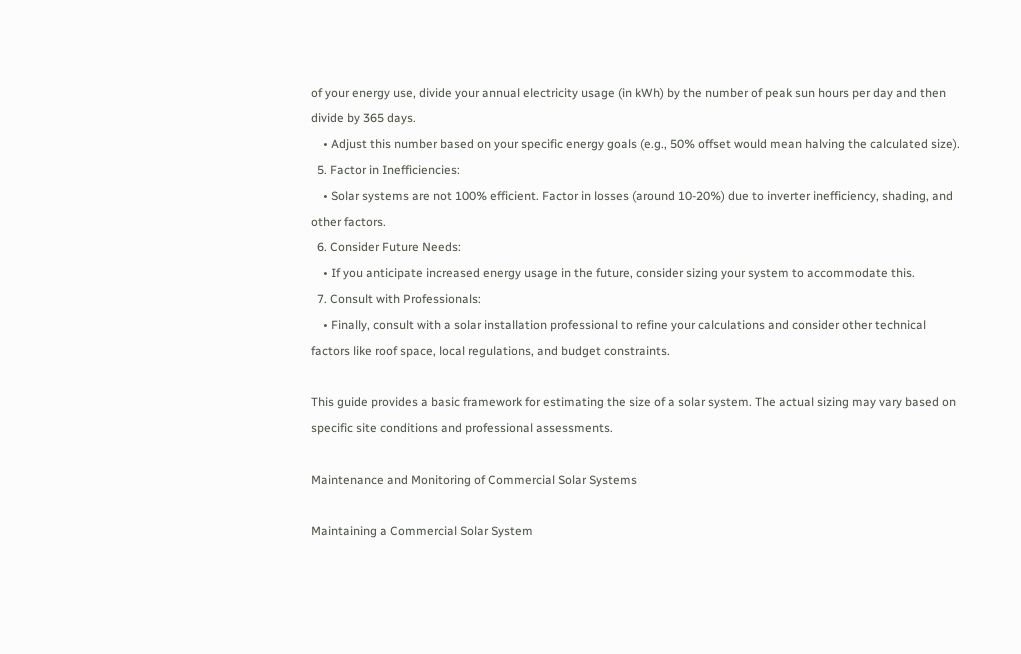of your energy use, divide your annual electricity usage (in kWh) by the number of peak sun hours per day and then divide by 365 days.
    • Adjust this number based on your specific energy goals (e.g., 50% offset would mean halving the calculated size).
  5. Factor in Inefficiencies:
    • Solar systems are not 100% efficient. Factor in losses (around 10-20%) due to inverter inefficiency, shading, and other factors.
  6. Consider Future Needs:
    • If you anticipate increased energy usage in the future, consider sizing your system to accommodate this.
  7. Consult with Professionals:
    • Finally, consult with a solar installation professional to refine your calculations and consider other technical factors like roof space, local regulations, and budget constraints.

This guide provides a basic framework for estimating the size of a solar system. The actual sizing may vary based on specific site conditions and professional assessments.

Maintenance and Monitoring of Commercial Solar Systems

Maintaining a Commercial Solar System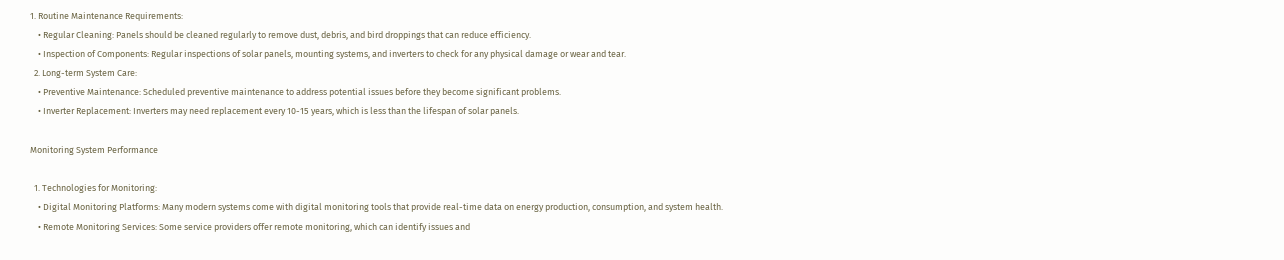1. Routine Maintenance Requirements:
    • Regular Cleaning: Panels should be cleaned regularly to remove dust, debris, and bird droppings that can reduce efficiency.
    • Inspection of Components: Regular inspections of solar panels, mounting systems, and inverters to check for any physical damage or wear and tear.
  2. Long-term System Care:
    • Preventive Maintenance: Scheduled preventive maintenance to address potential issues before they become significant problems.
    • Inverter Replacement: Inverters may need replacement every 10-15 years, which is less than the lifespan of solar panels.

Monitoring System Performance

  1. Technologies for Monitoring:
    • Digital Monitoring Platforms: Many modern systems come with digital monitoring tools that provide real-time data on energy production, consumption, and system health.
    • Remote Monitoring Services: Some service providers offer remote monitoring, which can identify issues and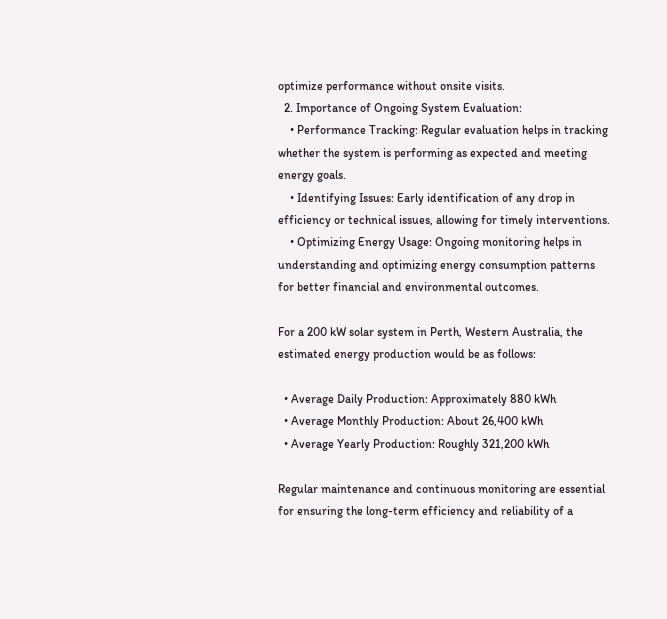optimize performance without onsite visits.
  2. Importance of Ongoing System Evaluation:
    • Performance Tracking: Regular evaluation helps in tracking whether the system is performing as expected and meeting energy goals.
    • Identifying Issues: Early identification of any drop in efficiency or technical issues, allowing for timely interventions.
    • Optimizing Energy Usage: Ongoing monitoring helps in understanding and optimizing energy consumption patterns for better financial and environmental outcomes.

For a 200 kW solar system in Perth, Western Australia, the estimated energy production would be as follows:

  • Average Daily Production: Approximately 880 kWh
  • Average Monthly Production: About 26,400 kWh
  • Average Yearly Production: Roughly 321,200 kWh

Regular maintenance and continuous monitoring are essential for ensuring the long-term efficiency and reliability of a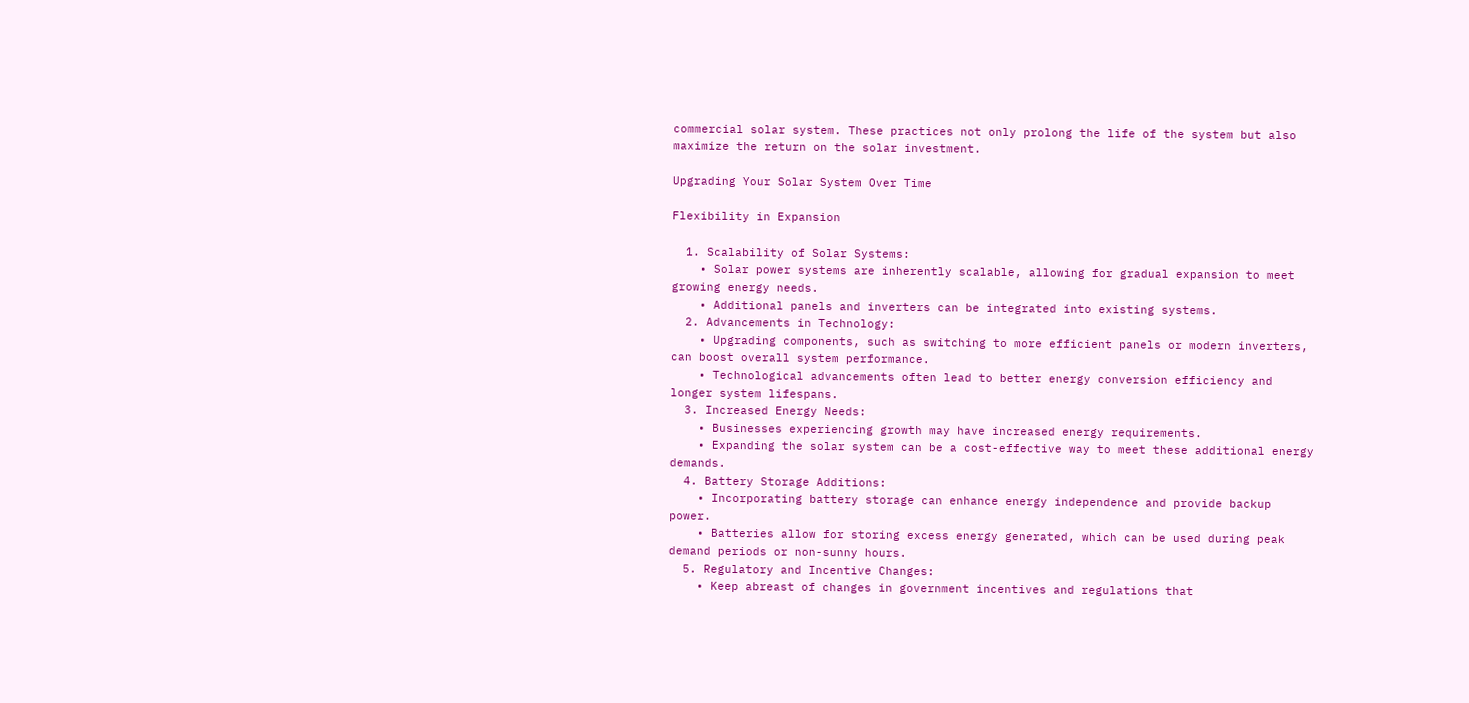commercial solar system. These practices not only prolong the life of the system but also maximize the return on the solar investment.

Upgrading Your Solar System Over Time

Flexibility in Expansion

  1. Scalability of Solar Systems:
    • Solar power systems are inherently scalable, allowing for gradual expansion to meet growing energy needs.
    • Additional panels and inverters can be integrated into existing systems.
  2. Advancements in Technology:
    • Upgrading components, such as switching to more efficient panels or modern inverters, can boost overall system performance.
    • Technological advancements often lead to better energy conversion efficiency and longer system lifespans.
  3. Increased Energy Needs:
    • Businesses experiencing growth may have increased energy requirements.
    • Expanding the solar system can be a cost-effective way to meet these additional energy demands.
  4. Battery Storage Additions:
    • Incorporating battery storage can enhance energy independence and provide backup power.
    • Batteries allow for storing excess energy generated, which can be used during peak demand periods or non-sunny hours.
  5. Regulatory and Incentive Changes:
    • Keep abreast of changes in government incentives and regulations that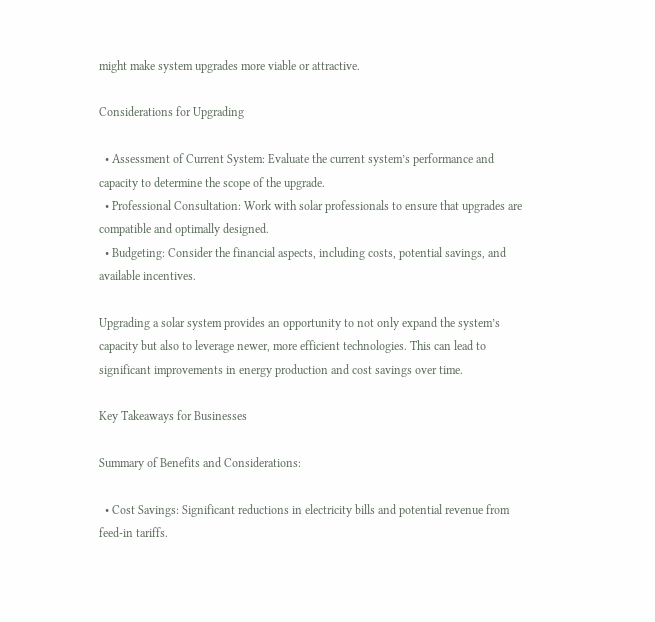might make system upgrades more viable or attractive.

Considerations for Upgrading

  • Assessment of Current System: Evaluate the current system’s performance and capacity to determine the scope of the upgrade.
  • Professional Consultation: Work with solar professionals to ensure that upgrades are compatible and optimally designed.
  • Budgeting: Consider the financial aspects, including costs, potential savings, and available incentives.

Upgrading a solar system provides an opportunity to not only expand the system’s capacity but also to leverage newer, more efficient technologies. This can lead to significant improvements in energy production and cost savings over time.

Key Takeaways for Businesses

Summary of Benefits and Considerations:

  • Cost Savings: Significant reductions in electricity bills and potential revenue from feed-in tariffs.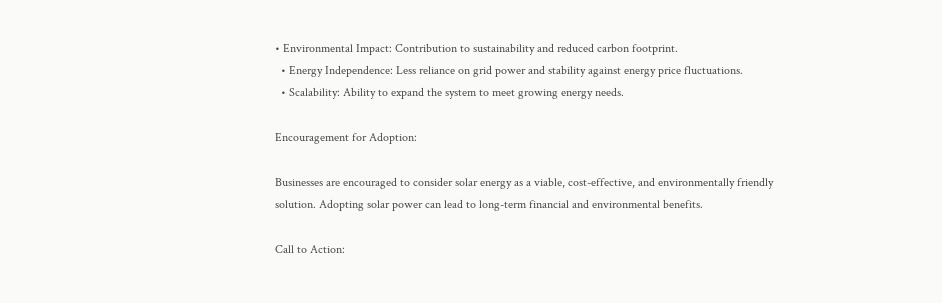• Environmental Impact: Contribution to sustainability and reduced carbon footprint.
  • Energy Independence: Less reliance on grid power and stability against energy price fluctuations.
  • Scalability: Ability to expand the system to meet growing energy needs.

Encouragement for Adoption:

Businesses are encouraged to consider solar energy as a viable, cost-effective, and environmentally friendly solution. Adopting solar power can lead to long-term financial and environmental benefits.

Call to Action: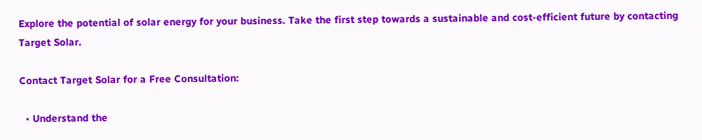Explore the potential of solar energy for your business. Take the first step towards a sustainable and cost-efficient future by contacting Target Solar.

Contact Target Solar for a Free Consultation:

  • Understand the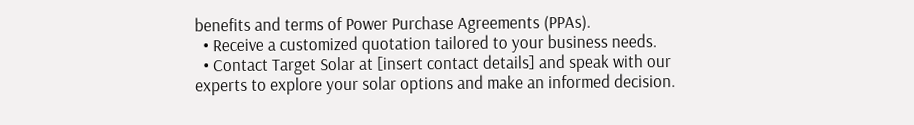benefits and terms of Power Purchase Agreements (PPAs).
  • Receive a customized quotation tailored to your business needs.
  • Contact Target Solar at [insert contact details] and speak with our experts to explore your solar options and make an informed decision.